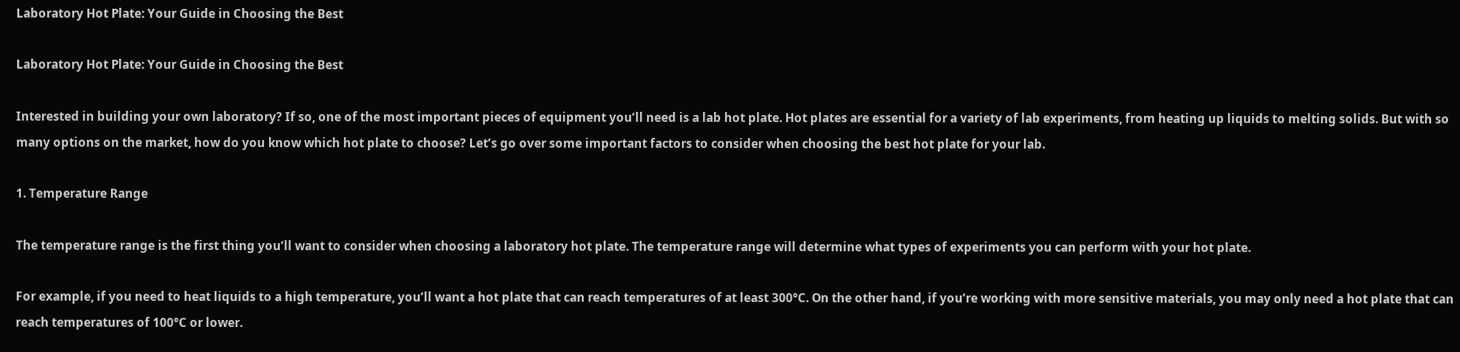Laboratory Hot Plate: Your Guide in Choosing the Best

Laboratory Hot Plate: Your Guide in Choosing the Best

Interested in building your own laboratory? If so, one of the most important pieces of equipment you’ll need is a lab hot plate. Hot plates are essential for a variety of lab experiments, from heating up liquids to melting solids. But with so many options on the market, how do you know which hot plate to choose? Let’s go over some important factors to consider when choosing the best hot plate for your lab.

1. Temperature Range

The temperature range is the first thing you’ll want to consider when choosing a laboratory hot plate. The temperature range will determine what types of experiments you can perform with your hot plate.

For example, if you need to heat liquids to a high temperature, you’ll want a hot plate that can reach temperatures of at least 300°C. On the other hand, if you’re working with more sensitive materials, you may only need a hot plate that can reach temperatures of 100°C or lower.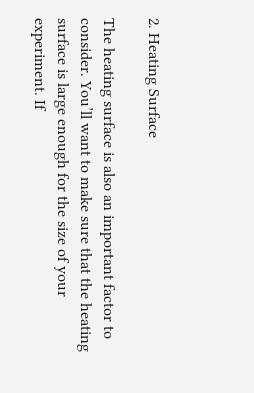2. Heating Surface

The heating surface is also an important factor to consider. You’ll want to make sure that the heating surface is large enough for the size of your experiment. If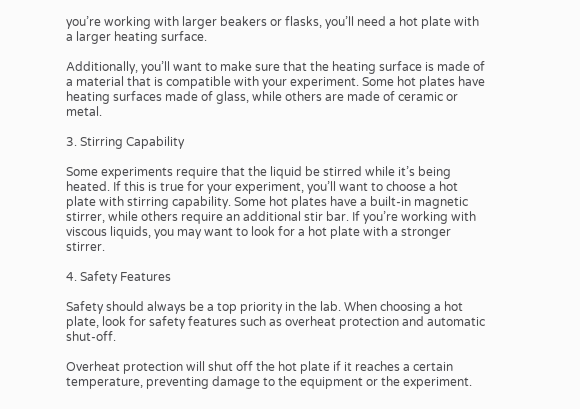you’re working with larger beakers or flasks, you’ll need a hot plate with a larger heating surface.

Additionally, you’ll want to make sure that the heating surface is made of a material that is compatible with your experiment. Some hot plates have heating surfaces made of glass, while others are made of ceramic or metal.

3. Stirring Capability

Some experiments require that the liquid be stirred while it’s being heated. If this is true for your experiment, you’ll want to choose a hot plate with stirring capability. Some hot plates have a built-in magnetic stirrer, while others require an additional stir bar. If you’re working with viscous liquids, you may want to look for a hot plate with a stronger stirrer.

4. Safety Features

Safety should always be a top priority in the lab. When choosing a hot plate, look for safety features such as overheat protection and automatic shut-off.

Overheat protection will shut off the hot plate if it reaches a certain temperature, preventing damage to the equipment or the experiment.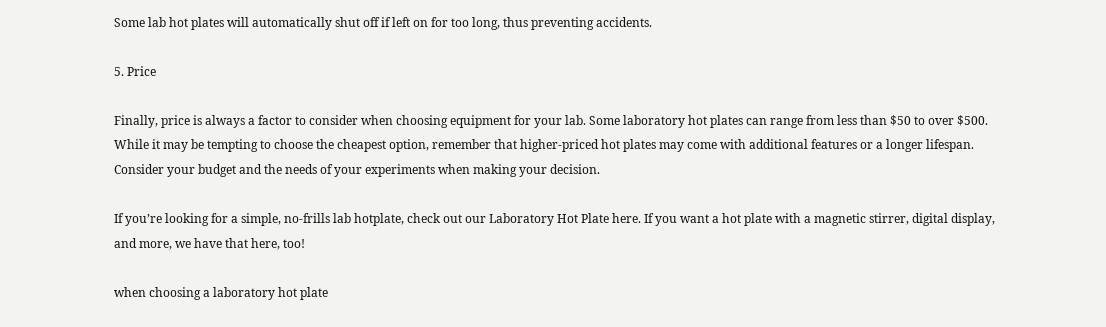Some lab hot plates will automatically shut off if left on for too long, thus preventing accidents.

5. Price

Finally, price is always a factor to consider when choosing equipment for your lab. Some laboratory hot plates can range from less than $50 to over $500. While it may be tempting to choose the cheapest option, remember that higher-priced hot plates may come with additional features or a longer lifespan. Consider your budget and the needs of your experiments when making your decision.

If you’re looking for a simple, no-frills lab hotplate, check out our Laboratory Hot Plate here. If you want a hot plate with a magnetic stirrer, digital display, and more, we have that here, too!

when choosing a laboratory hot plate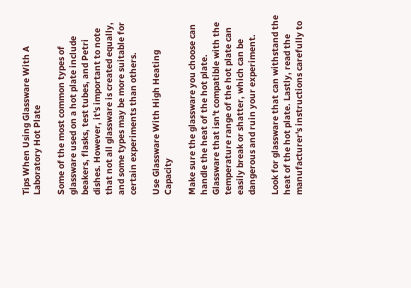Tips When Using Glassware With A Laboratory Hot Plate

Some of the most common types of glassware used on a hot plate include beakers, flasks, test tubes, and Petri dishes. However, it's important to note that not all glassware is created equally, and some types may be more suitable for certain experiments than others.

Use Glassware With High Heating Capacity

Make sure the glassware you choose can handle the heat of the hot plate. Glassware that isn't compatible with the temperature range of the hot plate can easily break or shatter, which can be dangerous and ruin your experiment.

Look for glassware that can withstand the heat of the hot plate. Lastly, read the manufacturer's instructions carefully to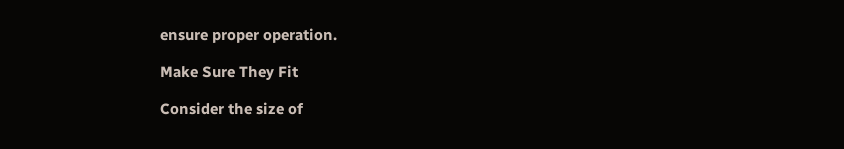ensure proper operation.

Make Sure They Fit

Consider the size of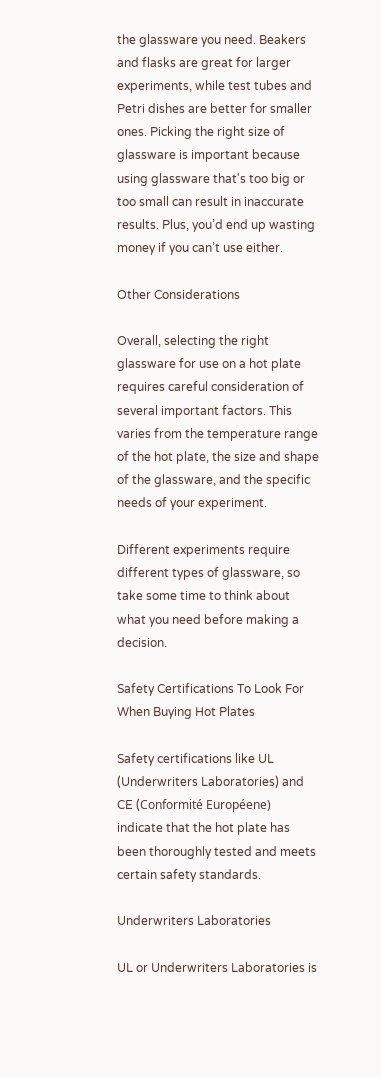the glassware you need. Beakers and flasks are great for larger experiments, while test tubes and Petri dishes are better for smaller ones. Picking the right size of glassware is important because using glassware that's too big or too small can result in inaccurate results. Plus, you’d end up wasting money if you can’t use either.

Other Considerations

Overall, selecting the right glassware for use on a hot plate requires careful consideration of several important factors. This varies from the temperature range of the hot plate, the size and shape of the glassware, and the specific needs of your experiment.

Different experiments require different types of glassware, so take some time to think about what you need before making a decision.

Safety Certifications To Look For When Buying Hot Plates

Safety certifications like UL (Underwriters Laboratories) and CE (Conformité Européene) indicate that the hot plate has been thoroughly tested and meets certain safety standards.

Underwriters Laboratories

UL or Underwriters Laboratories is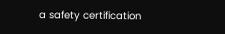a safety certification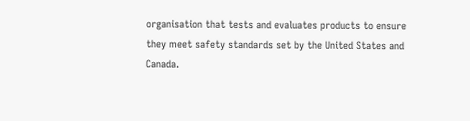organisation that tests and evaluates products to ensure they meet safety standards set by the United States and Canada.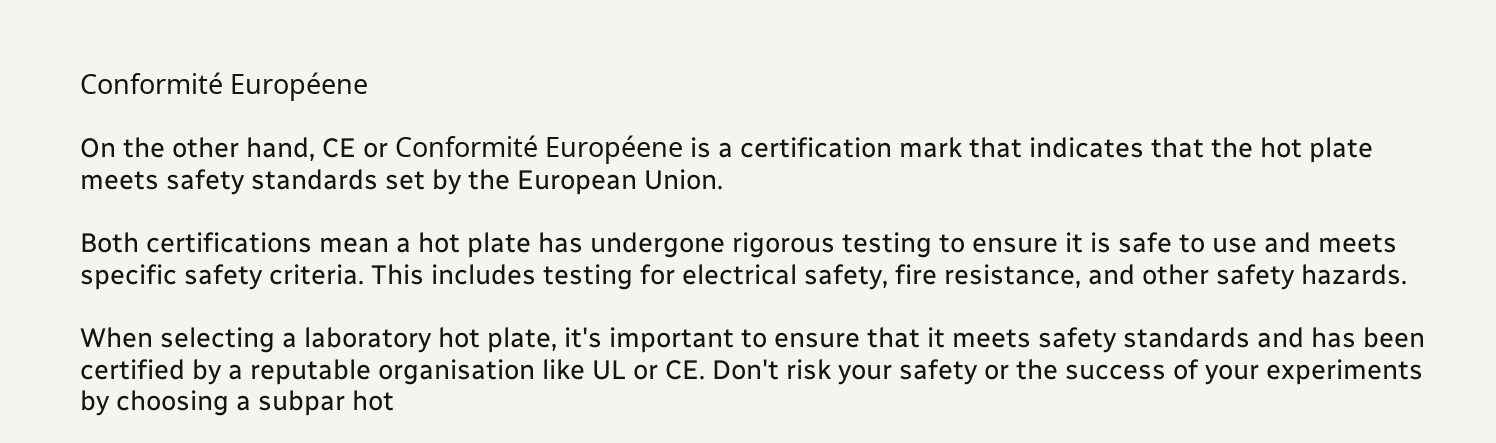Conformité Européene

On the other hand, CE or Conformité Européene is a certification mark that indicates that the hot plate meets safety standards set by the European Union.

Both certifications mean a hot plate has undergone rigorous testing to ensure it is safe to use and meets specific safety criteria. This includes testing for electrical safety, fire resistance, and other safety hazards.

When selecting a laboratory hot plate, it's important to ensure that it meets safety standards and has been certified by a reputable organisation like UL or CE. Don't risk your safety or the success of your experiments by choosing a subpar hot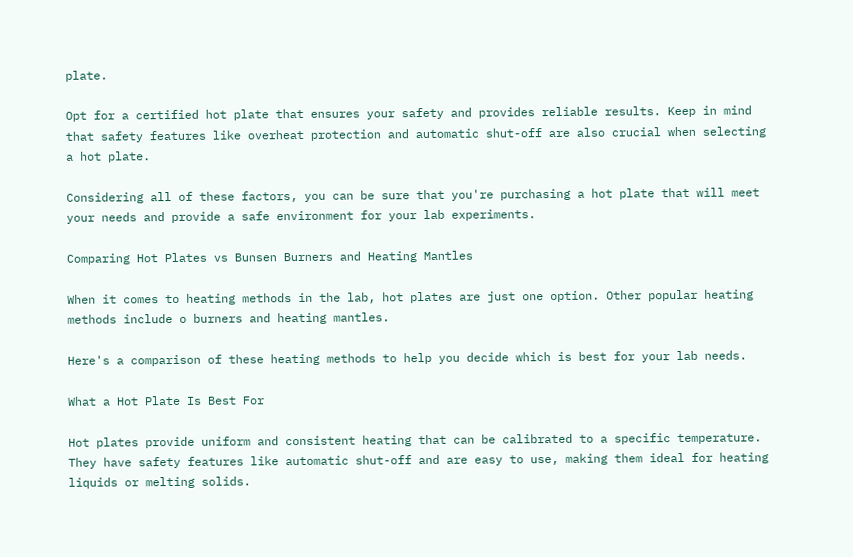plate.

Opt for a certified hot plate that ensures your safety and provides reliable results. Keep in mind that safety features like overheat protection and automatic shut-off are also crucial when selecting a hot plate.

Considering all of these factors, you can be sure that you're purchasing a hot plate that will meet your needs and provide a safe environment for your lab experiments.

Comparing Hot Plates vs Bunsen Burners and Heating Mantles

When it comes to heating methods in the lab, hot plates are just one option. Other popular heating methods include o burners and heating mantles.

Here's a comparison of these heating methods to help you decide which is best for your lab needs.

What a Hot Plate Is Best For

Hot plates provide uniform and consistent heating that can be calibrated to a specific temperature. They have safety features like automatic shut-off and are easy to use, making them ideal for heating liquids or melting solids.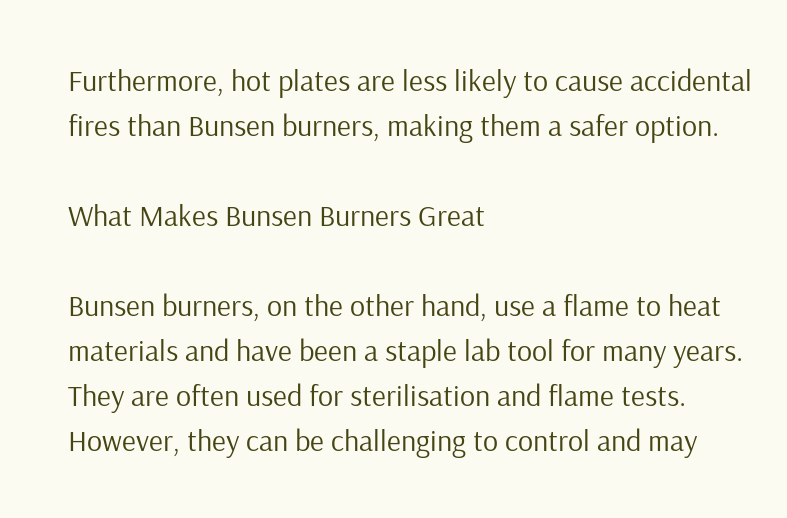Furthermore, hot plates are less likely to cause accidental fires than Bunsen burners, making them a safer option.

What Makes Bunsen Burners Great

Bunsen burners, on the other hand, use a flame to heat materials and have been a staple lab tool for many years. They are often used for sterilisation and flame tests. However, they can be challenging to control and may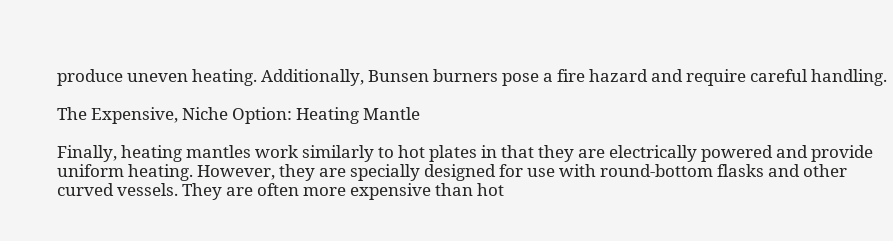produce uneven heating. Additionally, Bunsen burners pose a fire hazard and require careful handling.

The Expensive, Niche Option: Heating Mantle

Finally, heating mantles work similarly to hot plates in that they are electrically powered and provide uniform heating. However, they are specially designed for use with round-bottom flasks and other curved vessels. They are often more expensive than hot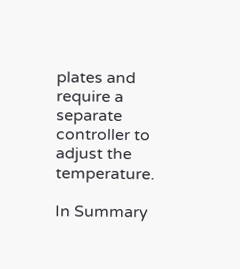plates and require a separate controller to adjust the temperature.

In Summary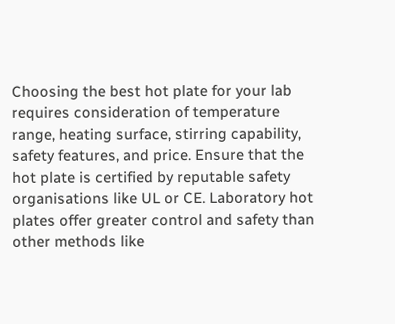Choosing the best hot plate for your lab requires consideration of temperature range, heating surface, stirring capability, safety features, and price. Ensure that the hot plate is certified by reputable safety organisations like UL or CE. Laboratory hot plates offer greater control and safety than other methods like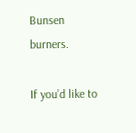Bunsen burners.

If you’d like to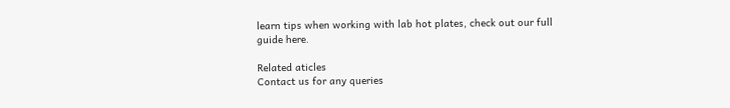learn tips when working with lab hot plates, check out our full guide here.

Related aticles
Contact us for any queries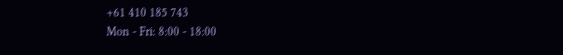+61 410 185 743
Mon - Fri: 8:00 - 18:00